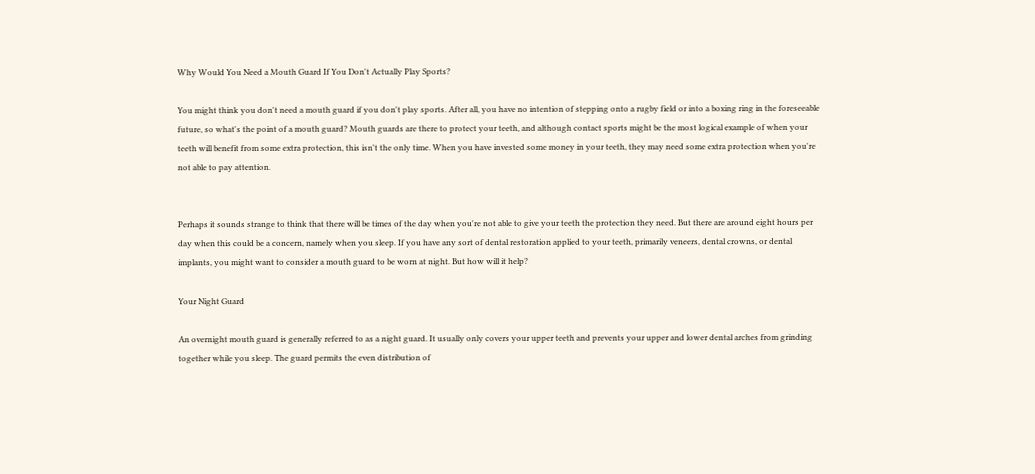Why Would You Need a Mouth Guard If You Don't Actually Play Sports?

You might think you don't need a mouth guard if you don't play sports. After all, you have no intention of stepping onto a rugby field or into a boxing ring in the foreseeable future, so what's the point of a mouth guard? Mouth guards are there to protect your teeth, and although contact sports might be the most logical example of when your teeth will benefit from some extra protection, this isn't the only time. When you have invested some money in your teeth, they may need some extra protection when you're not able to pay attention.


Perhaps it sounds strange to think that there will be times of the day when you're not able to give your teeth the protection they need. But there are around eight hours per day when this could be a concern, namely when you sleep. If you have any sort of dental restoration applied to your teeth, primarily veneers, dental crowns, or dental implants, you might want to consider a mouth guard to be worn at night. But how will it help?

Your Night Guard

An overnight mouth guard is generally referred to as a night guard. It usually only covers your upper teeth and prevents your upper and lower dental arches from grinding together while you sleep. The guard permits the even distribution of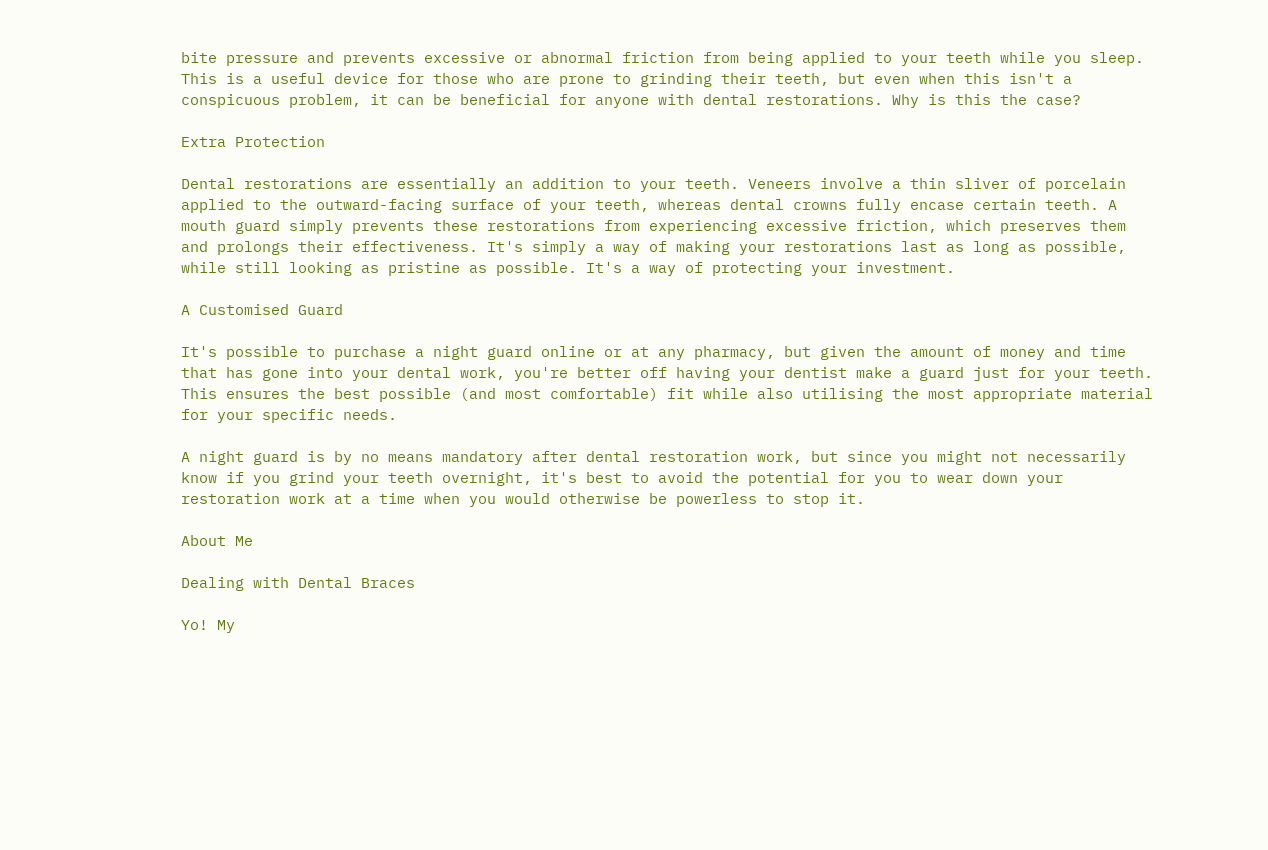bite pressure and prevents excessive or abnormal friction from being applied to your teeth while you sleep. This is a useful device for those who are prone to grinding their teeth, but even when this isn't a conspicuous problem, it can be beneficial for anyone with dental restorations. Why is this the case?

Extra Protection

Dental restorations are essentially an addition to your teeth. Veneers involve a thin sliver of porcelain applied to the outward-facing surface of your teeth, whereas dental crowns fully encase certain teeth. A mouth guard simply prevents these restorations from experiencing excessive friction, which preserves them and prolongs their effectiveness. It's simply a way of making your restorations last as long as possible, while still looking as pristine as possible. It's a way of protecting your investment.

A Customised Guard

It's possible to purchase a night guard online or at any pharmacy, but given the amount of money and time that has gone into your dental work, you're better off having your dentist make a guard just for your teeth. This ensures the best possible (and most comfortable) fit while also utilising the most appropriate material for your specific needs.

A night guard is by no means mandatory after dental restoration work, but since you might not necessarily know if you grind your teeth overnight, it's best to avoid the potential for you to wear down your restoration work at a time when you would otherwise be powerless to stop it.

About Me

Dealing with Dental Braces

Yo! My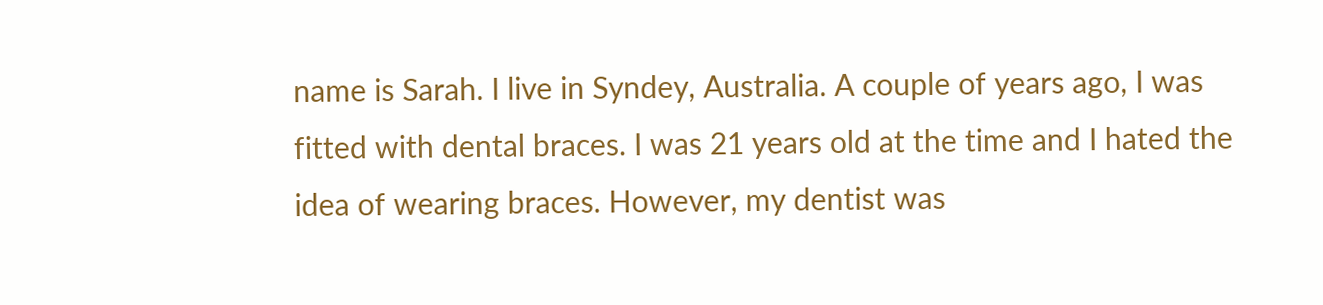name is Sarah. I live in Syndey, Australia. A couple of years ago, I was fitted with dental braces. I was 21 years old at the time and I hated the idea of wearing braces. However, my dentist was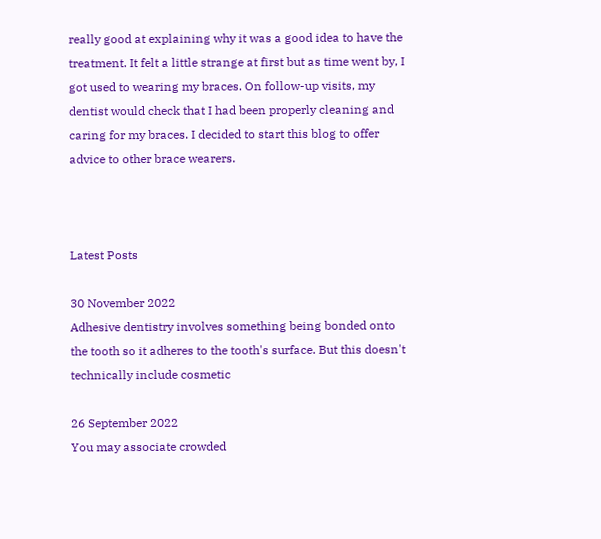really good at explaining why it was a good idea to have the treatment. It felt a little strange at first but as time went by, I got used to wearing my braces. On follow-up visits, my dentist would check that I had been properly cleaning and caring for my braces. I decided to start this blog to offer advice to other brace wearers.



Latest Posts

30 November 2022
Adhesive dentistry involves something being bonded onto the tooth so it adheres to the tooth's surface. But this doesn't technically include cosmetic

26 September 2022
You may associate crowded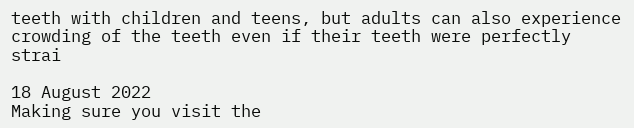teeth with children and teens, but adults can also experience crowding of the teeth even if their teeth were perfectly strai

18 August 2022
Making sure you visit the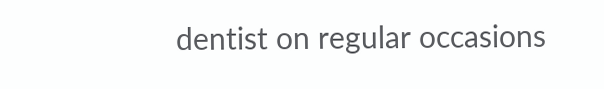dentist on regular occasions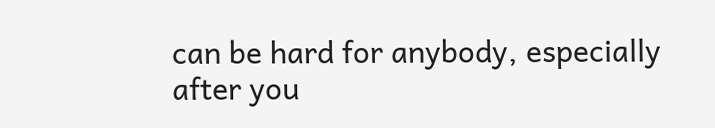can be hard for anybody, especially after you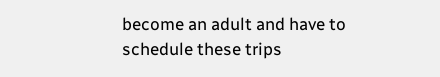become an adult and have to schedule these trips